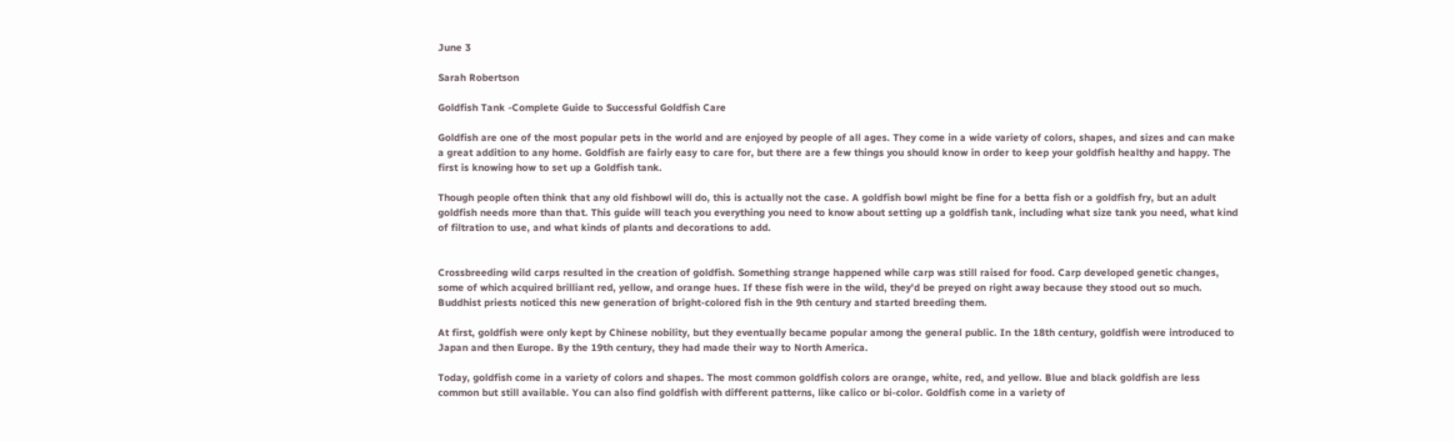June 3

Sarah Robertson

Goldfish Tank -Complete Guide to Successful Goldfish Care

Goldfish are one of the most popular pets in the world and are enjoyed by people of all ages. They come in a wide variety of colors, shapes, and sizes and can make a great addition to any home. Goldfish are fairly easy to care for, but there are a few things you should know in order to keep your goldfish healthy and happy. The first is knowing how to set up a Goldfish tank.

Though people often think that any old fishbowl will do, this is actually not the case. A goldfish bowl might be fine for a betta fish or a goldfish fry, but an adult goldfish needs more than that. This guide will teach you everything you need to know about setting up a goldfish tank, including what size tank you need, what kind of filtration to use, and what kinds of plants and decorations to add.


Crossbreeding wild carps resulted in the creation of goldfish. Something strange happened while carp was still raised for food. Carp developed genetic changes, some of which acquired brilliant red, yellow, and orange hues. If these fish were in the wild, they'd be preyed on right away because they stood out so much. Buddhist priests noticed this new generation of bright-colored fish in the 9th century and started breeding them.

At first, goldfish were only kept by Chinese nobility, but they eventually became popular among the general public. In the 18th century, goldfish were introduced to Japan and then Europe. By the 19th century, they had made their way to North America.

Today, goldfish come in a variety of colors and shapes. The most common goldfish colors are orange, white, red, and yellow. Blue and black goldfish are less common but still available. You can also find goldfish with different patterns, like calico or bi-color. Goldfish come in a variety of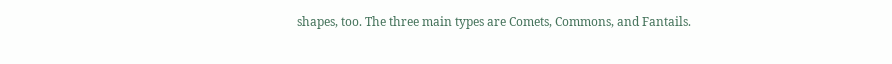shapes, too. The three main types are Comets, Commons, and Fantails.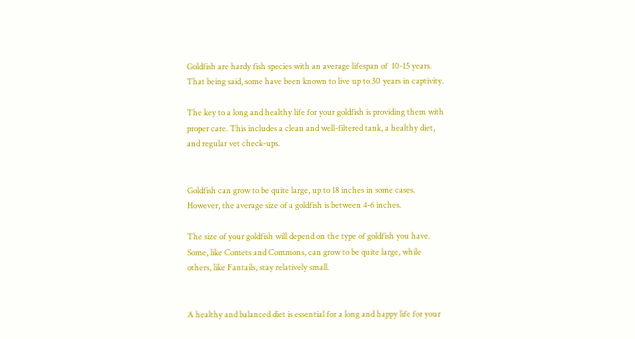Goldfish are hardy fish species with an average lifespan of  10-15 years. That being said, some have been known to live up to 30 years in captivity.

The key to a long and healthy life for your goldfish is providing them with proper care. This includes a clean and well-filtered tank, a healthy diet, and regular vet check-ups.


Goldfish can grow to be quite large, up to 18 inches in some cases. However, the average size of a goldfish is between 4-6 inches.

The size of your goldfish will depend on the type of goldfish you have. Some, like Comets and Commons, can grow to be quite large, while others, like Fantails, stay relatively small.


A healthy and balanced diet is essential for a long and happy life for your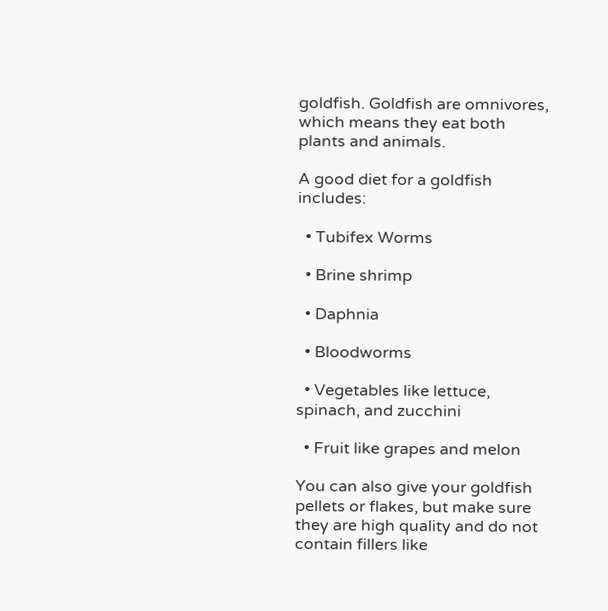goldfish. Goldfish are omnivores, which means they eat both plants and animals.

A good diet for a goldfish includes:

  • Tubifex Worms

  • Brine shrimp

  • Daphnia

  • Bloodworms

  • Vegetables like lettuce, spinach, and zucchini

  • Fruit like grapes and melon

You can also give your goldfish pellets or flakes, but make sure they are high quality and do not contain fillers like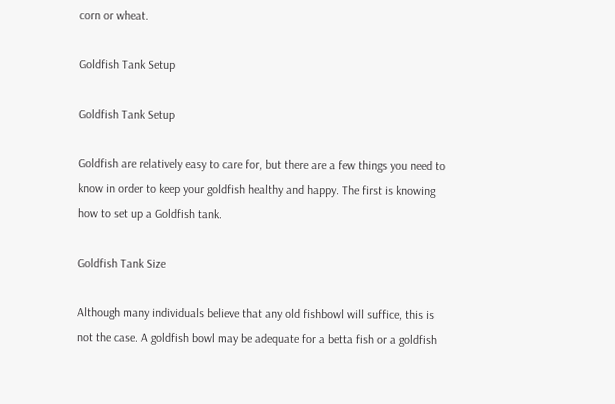corn or wheat.

Goldfish Tank Setup

Goldfish Tank Setup

Goldfish are relatively easy to care for, but there are a few things you need to know in order to keep your goldfish healthy and happy. The first is knowing how to set up a Goldfish tank.

Goldfish Tank Size

Although many individuals believe that any old fishbowl will suffice, this is not the case. A goldfish bowl may be adequate for a betta fish or a goldfish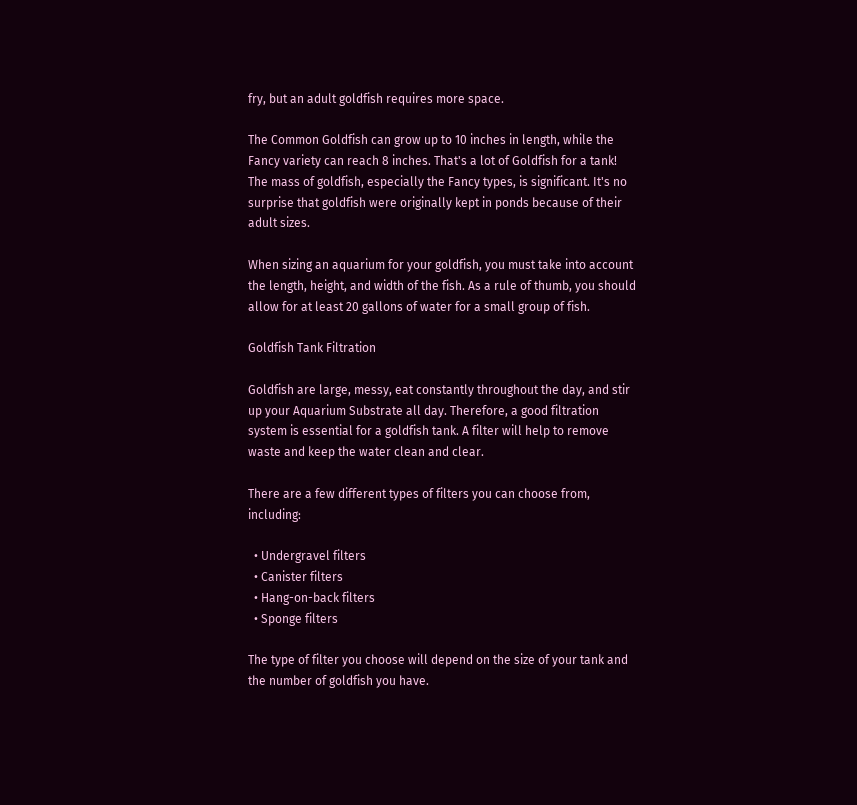fry, but an adult goldfish requires more space.

The Common Goldfish can grow up to 10 inches in length, while the Fancy variety can reach 8 inches. That's a lot of Goldfish for a tank! The mass of goldfish, especially the Fancy types, is significant. It's no surprise that goldfish were originally kept in ponds because of their adult sizes.

When sizing an aquarium for your goldfish, you must take into account the length, height, and width of the fish. As a rule of thumb, you should allow for at least 20 gallons of water for a small group of fish.

Goldfish Tank Filtration

Goldfish are large, messy, eat constantly throughout the day, and stir up your Aquarium Substrate all day. Therefore, a good filtration system is essential for a goldfish tank. A filter will help to remove waste and keep the water clean and clear.

There are a few different types of filters you can choose from, including:

  • Undergravel filters
  • Canister filters
  • Hang-on-back filters
  • Sponge filters

The type of filter you choose will depend on the size of your tank and the number of goldfish you have.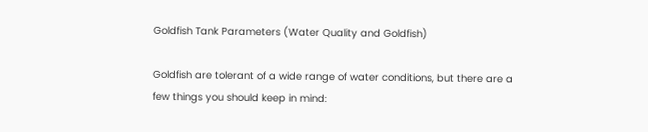Goldfish Tank Parameters (Water Quality and Goldfish)

Goldfish are tolerant of a wide range of water conditions, but there are a few things you should keep in mind: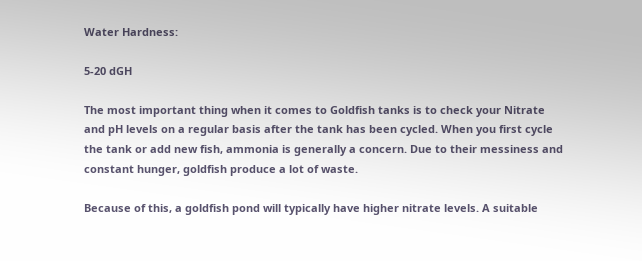Water Hardness:

5-20 dGH

The most important thing when it comes to Goldfish tanks is to check your Nitrate and pH levels on a regular basis after the tank has been cycled. When you first cycle the tank or add new fish, ammonia is generally a concern. Due to their messiness and constant hunger, goldfish produce a lot of waste.

Because of this, a goldfish pond will typically have higher nitrate levels. A suitable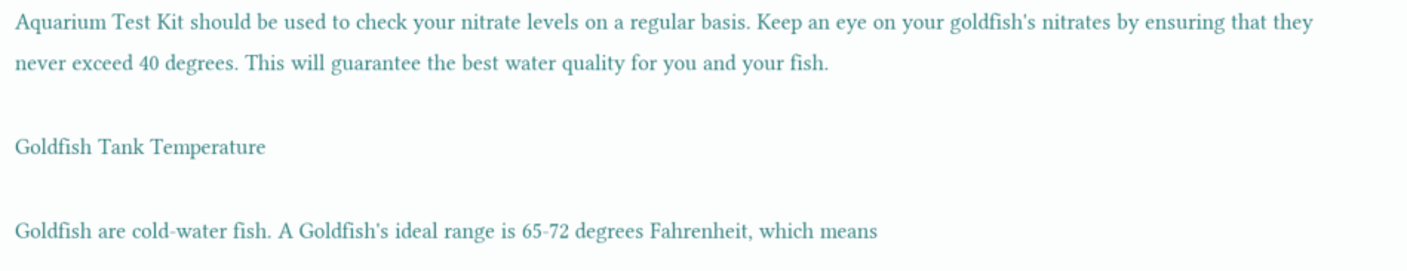Aquarium Test Kit should be used to check your nitrate levels on a regular basis. Keep an eye on your goldfish's nitrates by ensuring that they never exceed 40 degrees. This will guarantee the best water quality for you and your fish.

Goldfish Tank Temperature

Goldfish are cold-water fish. A Goldfish's ideal range is 65-72 degrees Fahrenheit, which means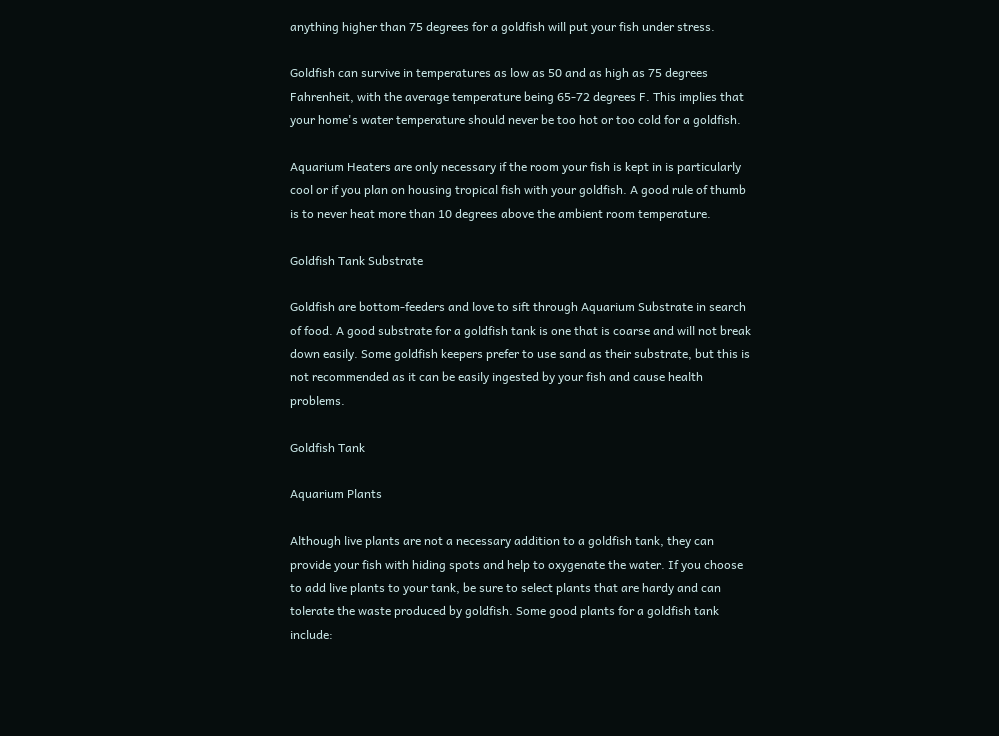anything higher than 75 degrees for a goldfish will put your fish under stress.

Goldfish can survive in temperatures as low as 50 and as high as 75 degrees Fahrenheit, with the average temperature being 65-72 degrees F. This implies that your home's water temperature should never be too hot or too cold for a goldfish.

Aquarium Heaters are only necessary if the room your fish is kept in is particularly cool or if you plan on housing tropical fish with your goldfish. A good rule of thumb is to never heat more than 10 degrees above the ambient room temperature.

Goldfish Tank Substrate

Goldfish are bottom-feeders and love to sift through Aquarium Substrate in search of food. A good substrate for a goldfish tank is one that is coarse and will not break down easily. Some goldfish keepers prefer to use sand as their substrate, but this is not recommended as it can be easily ingested by your fish and cause health problems.

Goldfish Tank

Aquarium Plants

Although live plants are not a necessary addition to a goldfish tank, they can provide your fish with hiding spots and help to oxygenate the water. If you choose to add live plants to your tank, be sure to select plants that are hardy and can tolerate the waste produced by goldfish. Some good plants for a goldfish tank include: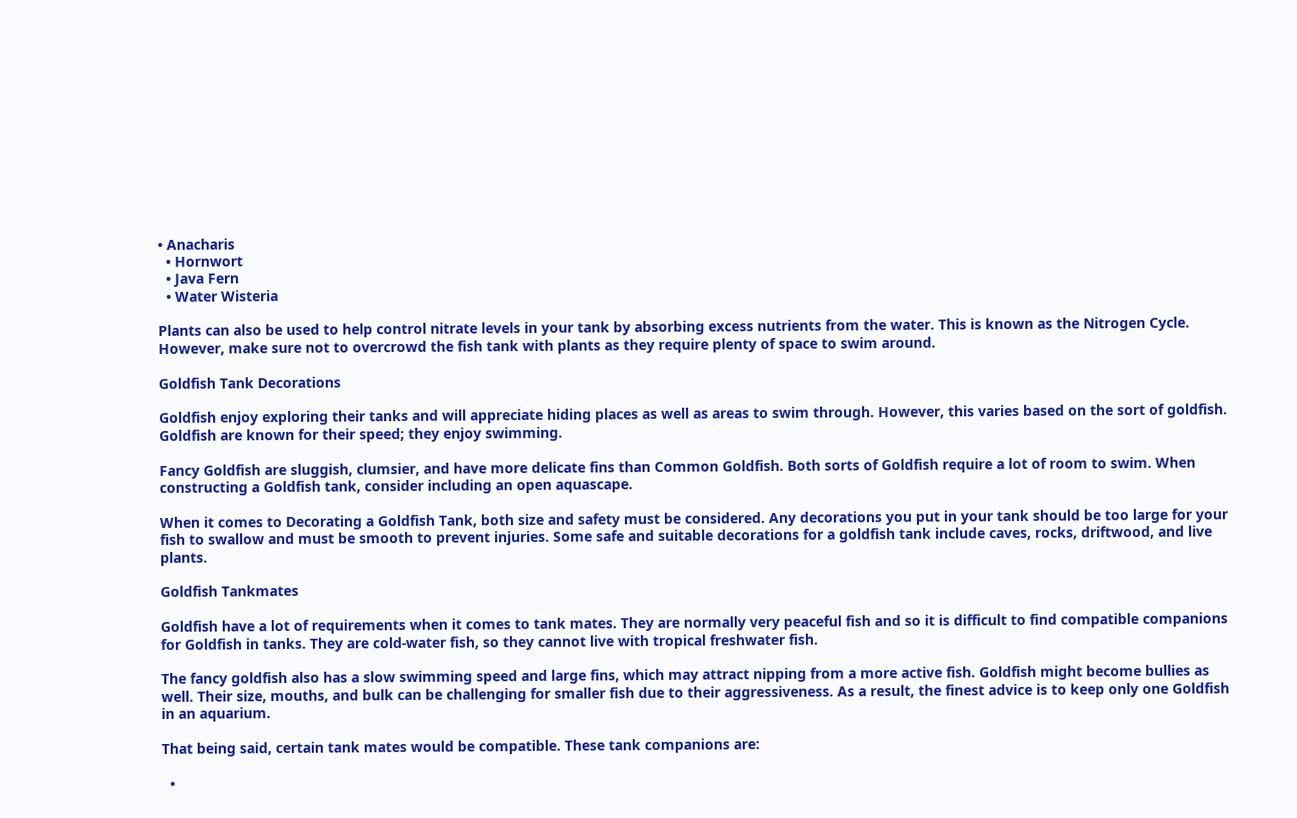• Anacharis
  • Hornwort
  • Java Fern
  • Water Wisteria

Plants can also be used to help control nitrate levels in your tank by absorbing excess nutrients from the water. This is known as the Nitrogen Cycle. However, make sure not to overcrowd the fish tank with plants as they require plenty of space to swim around.

Goldfish Tank Decorations

Goldfish enjoy exploring their tanks and will appreciate hiding places as well as areas to swim through. However, this varies based on the sort of goldfish. Goldfish are known for their speed; they enjoy swimming.

Fancy Goldfish are sluggish, clumsier, and have more delicate fins than Common Goldfish. Both sorts of Goldfish require a lot of room to swim. When constructing a Goldfish tank, consider including an open aquascape.

When it comes to Decorating a Goldfish Tank, both size and safety must be considered. Any decorations you put in your tank should be too large for your fish to swallow and must be smooth to prevent injuries. Some safe and suitable decorations for a goldfish tank include caves, rocks, driftwood, and live plants.

Goldfish Tankmates

Goldfish have a lot of requirements when it comes to tank mates. They are normally very peaceful fish and so it is difficult to find compatible companions for Goldfish in tanks. They are cold-water fish, so they cannot live with tropical freshwater fish.

The fancy goldfish also has a slow swimming speed and large fins, which may attract nipping from a more active fish. Goldfish might become bullies as well. Their size, mouths, and bulk can be challenging for smaller fish due to their aggressiveness. As a result, the finest advice is to keep only one Goldfish in an aquarium.

That being said, certain tank mates would be compatible. These tank companions are:

  •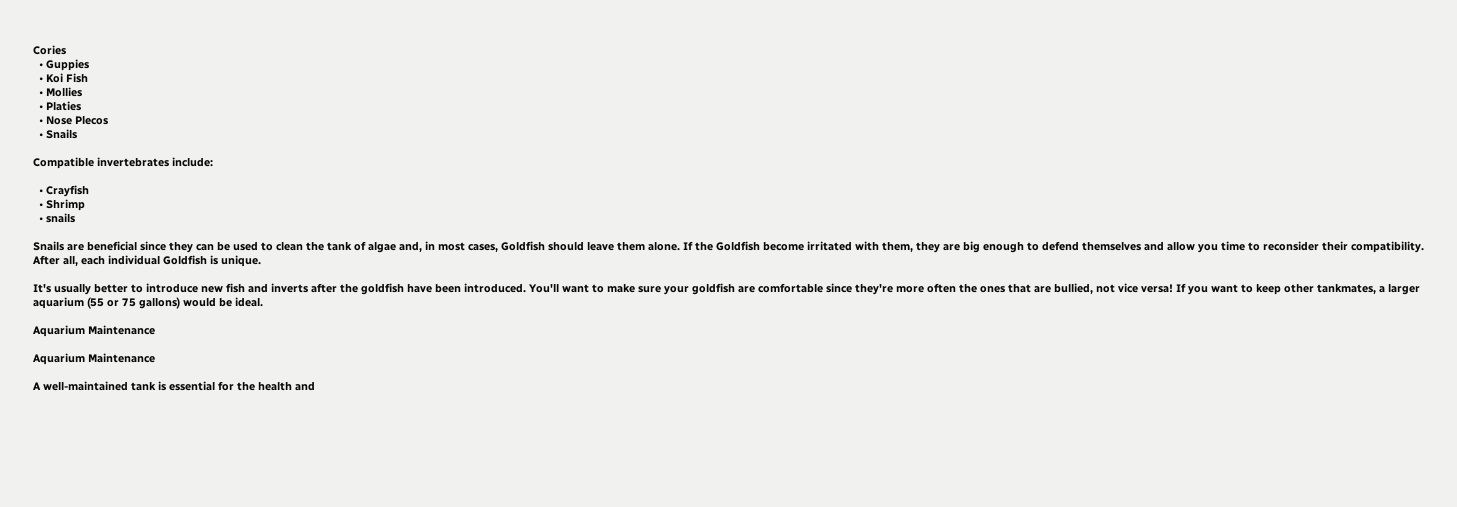Cories
  • Guppies
  • Koi Fish
  • Mollies
  • Platies
  • Nose Plecos
  • Snails

Compatible invertebrates include:

  • Crayfish
  • Shrimp
  • snails

Snails are beneficial since they can be used to clean the tank of algae and, in most cases, Goldfish should leave them alone. If the Goldfish become irritated with them, they are big enough to defend themselves and allow you time to reconsider their compatibility. After all, each individual Goldfish is unique.

It's usually better to introduce new fish and inverts after the goldfish have been introduced. You'll want to make sure your goldfish are comfortable since they're more often the ones that are bullied, not vice versa! If you want to keep other tankmates, a larger aquarium (55 or 75 gallons) would be ideal.

Aquarium Maintenance

Aquarium Maintenance

A well-maintained tank is essential for the health and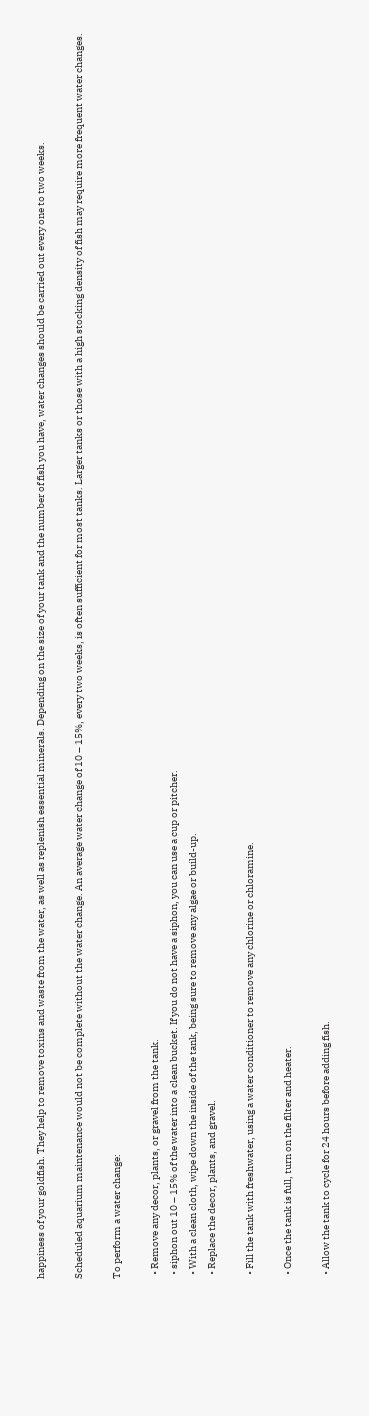happiness of your goldfish. They help to remove toxins and waste from the water, as well as replenish essential minerals. Depending on the size of your tank and the number of fish you have, water changes should be carried out every one to two weeks.

Scheduled aquarium maintenance would not be complete without the water change. An average water change of 10 – 15%, every two weeks, is often sufficient for most tanks. Larger tanks or those with a high stocking density of fish may require more frequent water changes.

To perform a water change:

  • Remove any decor, plants, or gravel from the tank.
  • siphon out 10 – 15% of the water into a clean bucket. If you do not have a siphon, you can use a cup or pitcher.
  • With a clean cloth, wipe down the inside of the tank, being sure to remove any algae or build-up.
  • Replace the decor, plants, and gravel.

  • Fill the tank with freshwater, using a water conditioner to remove any chlorine or chloramine.

  • Once the tank is full, turn on the filter and heater.

  • Allow the tank to cycle for 24 hours before adding fish.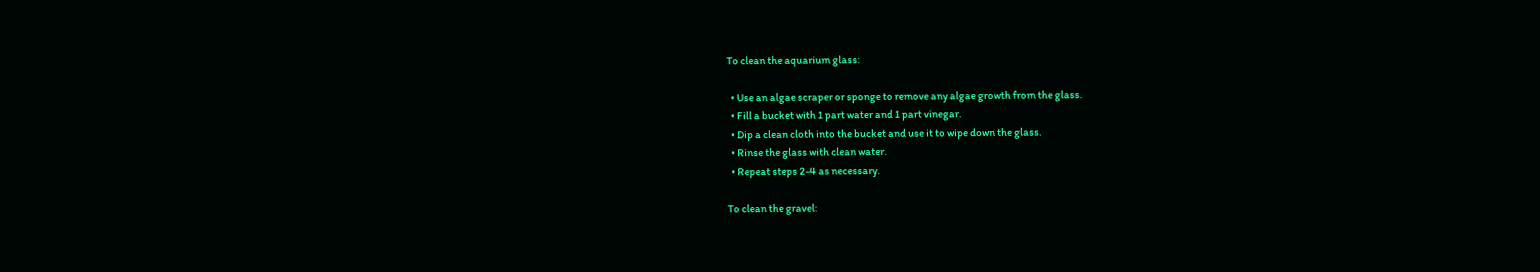To clean the aquarium glass:

  • Use an algae scraper or sponge to remove any algae growth from the glass.
  • Fill a bucket with 1 part water and 1 part vinegar.
  • Dip a clean cloth into the bucket and use it to wipe down the glass.
  • Rinse the glass with clean water.
  • Repeat steps 2-4 as necessary.

To clean the gravel: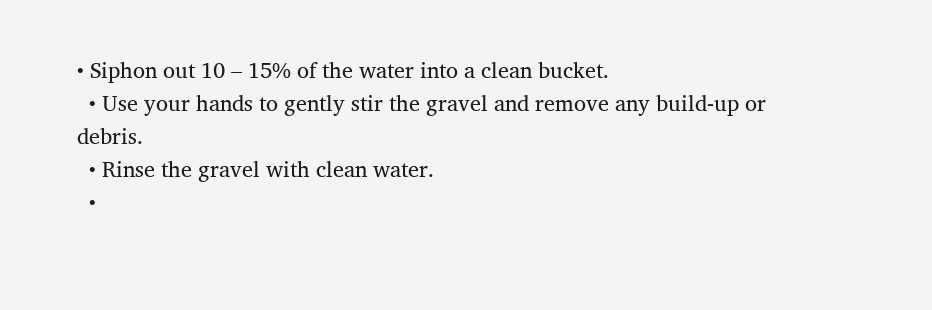• Siphon out 10 – 15% of the water into a clean bucket.
  • Use your hands to gently stir the gravel and remove any build-up or debris.
  • Rinse the gravel with clean water.
  •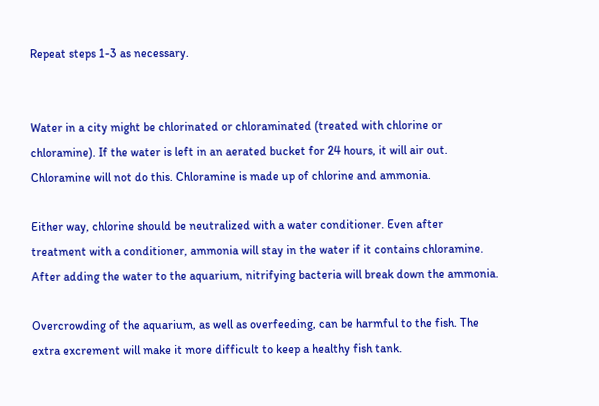Repeat steps 1-3 as necessary.


Water in a city might be chlorinated or chloraminated (treated with chlorine or chloramine). If the water is left in an aerated bucket for 24 hours, it will air out. Chloramine will not do this. Chloramine is made up of chlorine and ammonia.

Either way, chlorine should be neutralized with a water conditioner. Even after treatment with a conditioner, ammonia will stay in the water if it contains chloramine. After adding the water to the aquarium, nitrifying bacteria will break down the ammonia.

Overcrowding of the aquarium, as well as overfeeding, can be harmful to the fish. The extra excrement will make it more difficult to keep a healthy fish tank.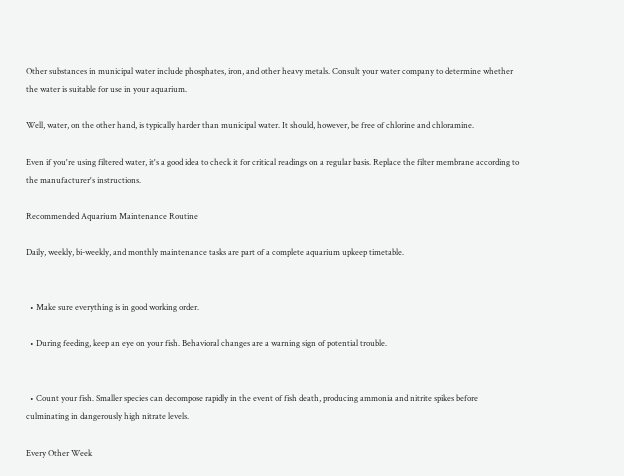Other substances in municipal water include phosphates, iron, and other heavy metals. Consult your water company to determine whether the water is suitable for use in your aquarium.

Well, water, on the other hand, is typically harder than municipal water. It should, however, be free of chlorine and chloramine.

Even if you're using filtered water, it's a good idea to check it for critical readings on a regular basis. Replace the filter membrane according to the manufacturer's instructions.

Recommended Aquarium Maintenance Routine

Daily, weekly, bi-weekly, and monthly maintenance tasks are part of a complete aquarium upkeep timetable.


  • Make sure everything is in good working order.

  • During feeding, keep an eye on your fish. Behavioral changes are a warning sign of potential trouble.


  • Count your fish. Smaller species can decompose rapidly in the event of fish death, producing ammonia and nitrite spikes before culminating in dangerously high nitrate levels.

Every Other Week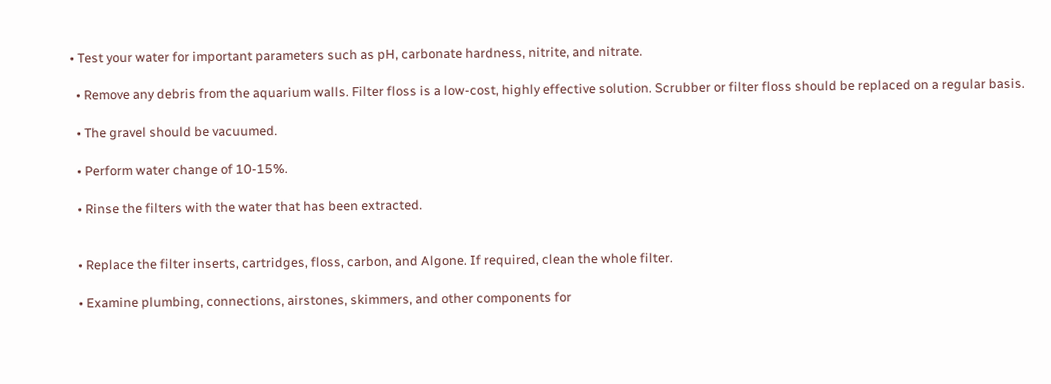• Test your water for important parameters such as pH, carbonate hardness, nitrite, and nitrate.

  • Remove any debris from the aquarium walls. Filter floss is a low-cost, highly effective solution. Scrubber or filter floss should be replaced on a regular basis.

  • The gravel should be vacuumed.

  • Perform water change of 10-15%.

  • Rinse the filters with the water that has been extracted.


  • Replace the filter inserts, cartridges, floss, carbon, and Algone. If required, clean the whole filter.

  • Examine plumbing, connections, airstones, skimmers, and other components for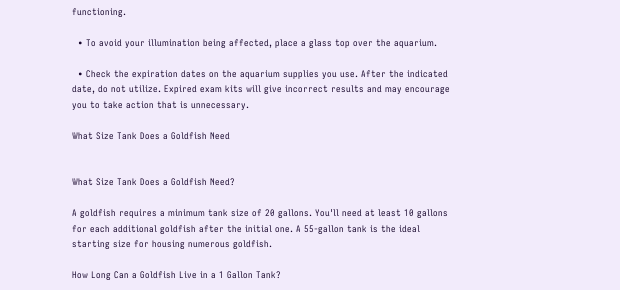functioning.

  • To avoid your illumination being affected, place a glass top over the aquarium.

  • Check the expiration dates on the aquarium supplies you use. After the indicated date, do not utilize. Expired exam kits will give incorrect results and may encourage you to take action that is unnecessary.

What Size Tank Does a Goldfish Need


What Size Tank Does a Goldfish Need?

A goldfish requires a minimum tank size of 20 gallons. You'll need at least 10 gallons for each additional goldfish after the initial one. A 55-gallon tank is the ideal starting size for housing numerous goldfish.

How Long Can a Goldfish Live in a 1 Gallon Tank?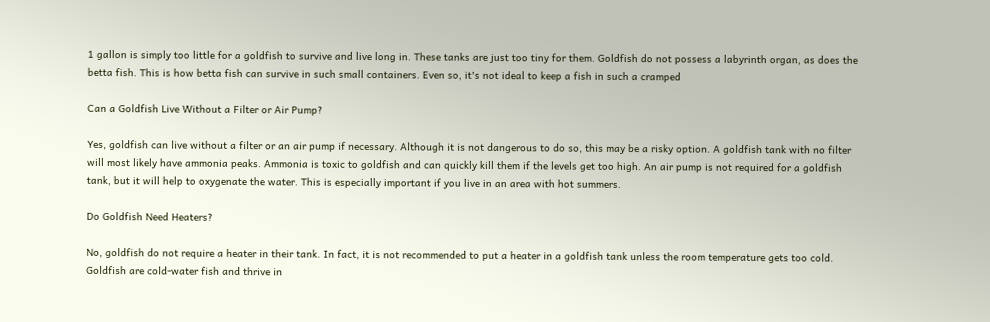1 gallon is simply too little for a goldfish to survive and live long in. These tanks are just too tiny for them. Goldfish do not possess a labyrinth organ, as does the betta fish. This is how betta fish can survive in such small containers. Even so, it's not ideal to keep a fish in such a cramped

Can a Goldfish Live Without a Filter or Air Pump?

Yes, goldfish can live without a filter or an air pump if necessary. Although it is not dangerous to do so, this may be a risky option. A goldfish tank with no filter will most likely have ammonia peaks. Ammonia is toxic to goldfish and can quickly kill them if the levels get too high. An air pump is not required for a goldfish tank, but it will help to oxygenate the water. This is especially important if you live in an area with hot summers.

Do Goldfish Need Heaters?

No, goldfish do not require a heater in their tank. In fact, it is not recommended to put a heater in a goldfish tank unless the room temperature gets too cold. Goldfish are cold-water fish and thrive in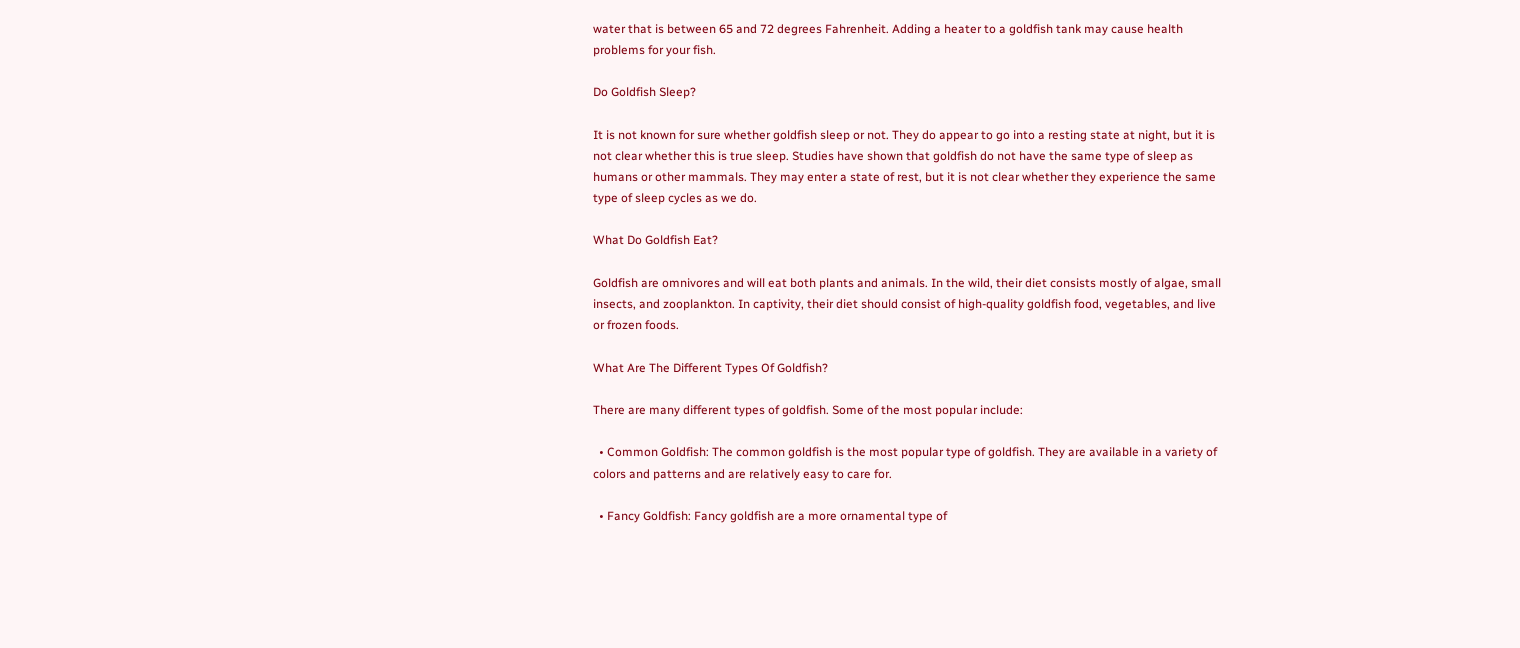water that is between 65 and 72 degrees Fahrenheit. Adding a heater to a goldfish tank may cause health problems for your fish.

Do Goldfish Sleep?

It is not known for sure whether goldfish sleep or not. They do appear to go into a resting state at night, but it is not clear whether this is true sleep. Studies have shown that goldfish do not have the same type of sleep as humans or other mammals. They may enter a state of rest, but it is not clear whether they experience the same type of sleep cycles as we do.

What Do Goldfish Eat?

Goldfish are omnivores and will eat both plants and animals. In the wild, their diet consists mostly of algae, small insects, and zooplankton. In captivity, their diet should consist of high-quality goldfish food, vegetables, and live or frozen foods.

What Are The Different Types Of Goldfish?

There are many different types of goldfish. Some of the most popular include:

  • Common Goldfish: The common goldfish is the most popular type of goldfish. They are available in a variety of colors and patterns and are relatively easy to care for.

  • Fancy Goldfish: Fancy goldfish are a more ornamental type of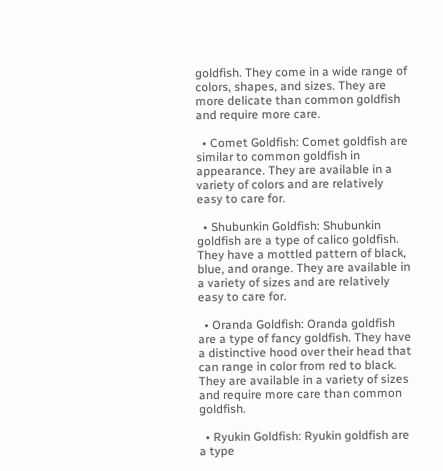goldfish. They come in a wide range of colors, shapes, and sizes. They are more delicate than common goldfish and require more care.

  • Comet Goldfish: Comet goldfish are similar to common goldfish in appearance. They are available in a variety of colors and are relatively easy to care for.

  • Shubunkin Goldfish: Shubunkin goldfish are a type of calico goldfish. They have a mottled pattern of black, blue, and orange. They are available in a variety of sizes and are relatively easy to care for.

  • Oranda Goldfish: Oranda goldfish are a type of fancy goldfish. They have a distinctive hood over their head that can range in color from red to black. They are available in a variety of sizes and require more care than common goldfish.

  • Ryukin Goldfish: Ryukin goldfish are a type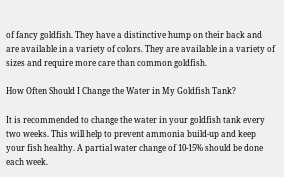of fancy goldfish. They have a distinctive hump on their back and are available in a variety of colors. They are available in a variety of sizes and require more care than common goldfish.

How Often Should I Change the Water in My Goldfish Tank?

It is recommended to change the water in your goldfish tank every two weeks. This will help to prevent ammonia build-up and keep your fish healthy. A partial water change of 10-15% should be done each week.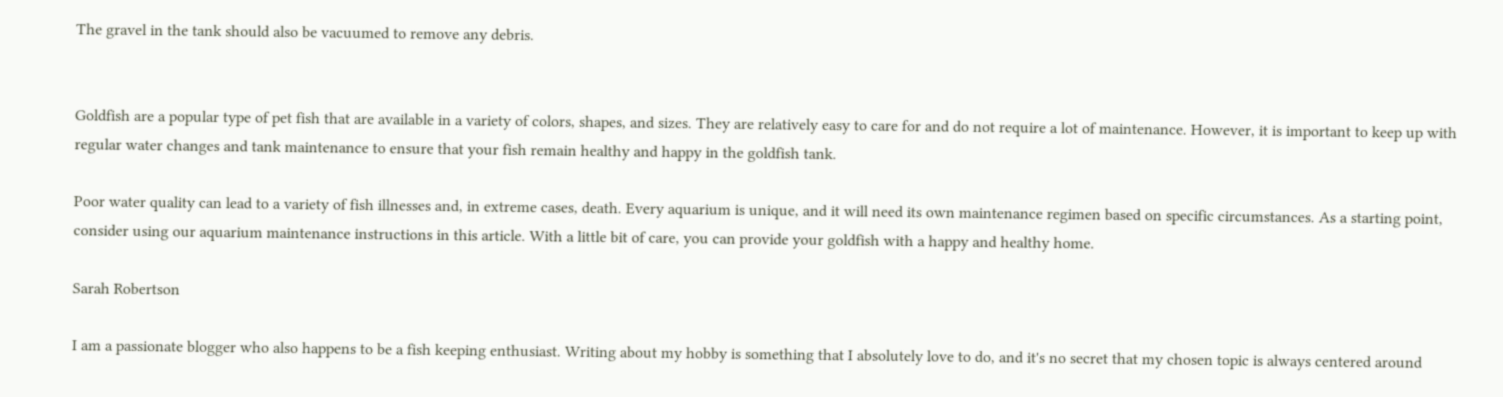The gravel in the tank should also be vacuumed to remove any debris.


Goldfish are a popular type of pet fish that are available in a variety of colors, shapes, and sizes. They are relatively easy to care for and do not require a lot of maintenance. However, it is important to keep up with regular water changes and tank maintenance to ensure that your fish remain healthy and happy in the goldfish tank.

Poor water quality can lead to a variety of fish illnesses and, in extreme cases, death. Every aquarium is unique, and it will need its own maintenance regimen based on specific circumstances. As a starting point, consider using our aquarium maintenance instructions in this article. With a little bit of care, you can provide your goldfish with a happy and healthy home.

Sarah Robertson

I am a passionate blogger who also happens to be a fish keeping enthusiast. Writing about my hobby is something that I absolutely love to do, and it's no secret that my chosen topic is always centered around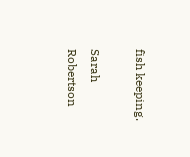fish keeping.

Sarah Robertson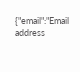{"email":"Email address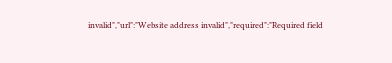invalid","url":"Website address invalid","required":"Required field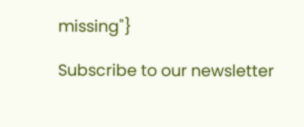missing"}

Subscribe to our newsletter